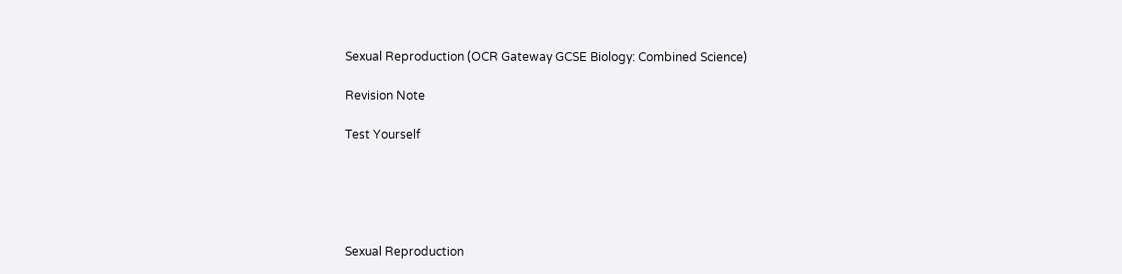Sexual Reproduction (OCR Gateway GCSE Biology: Combined Science)

Revision Note

Test Yourself





Sexual Reproduction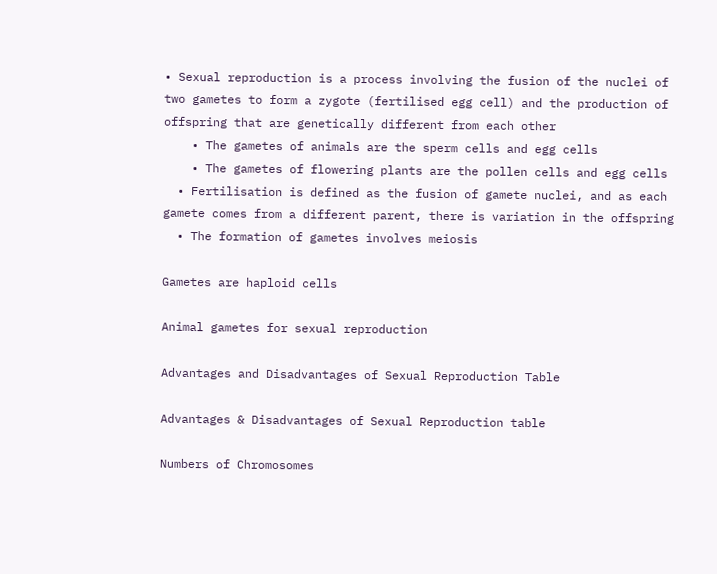• Sexual reproduction is a process involving the fusion of the nuclei of two gametes to form a zygote (fertilised egg cell) and the production of offspring that are genetically different from each other
    • The gametes of animals are the sperm cells and egg cells
    • The gametes of flowering plants are the pollen cells and egg cells
  • Fertilisation is defined as the fusion of gamete nuclei, and as each gamete comes from a different parent, there is variation in the offspring
  • The formation of gametes involves meiosis

Gametes are haploid cells

Animal gametes for sexual reproduction

Advantages and Disadvantages of Sexual Reproduction Table

Advantages & Disadvantages of Sexual Reproduction table

Numbers of Chromosomes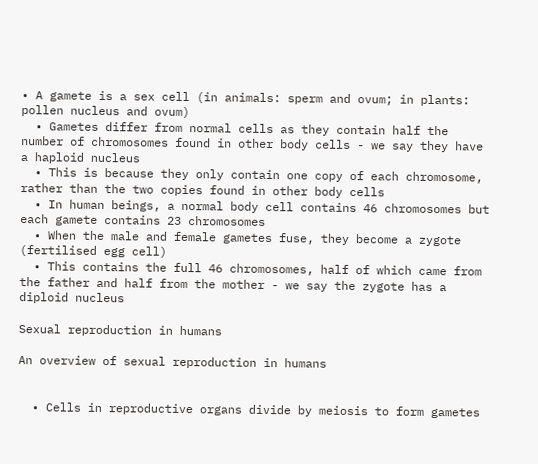• A gamete is a sex cell (in animals: sperm and ovum; in plants: pollen nucleus and ovum)
  • Gametes differ from normal cells as they contain half the number of chromosomes found in other body cells - we say they have a haploid nucleus
  • This is because they only contain one copy of each chromosome, rather than the two copies found in other body cells
  • In human beings, a normal body cell contains 46 chromosomes but each gamete contains 23 chromosomes
  • When the male and female gametes fuse, they become a zygote (fertilised egg cell)
  • This contains the full 46 chromosomes, half of which came from the father and half from the mother - we say the zygote has a diploid nucleus

Sexual reproduction in humans

An overview of sexual reproduction in humans


  • Cells in reproductive organs divide by meiosis to form gametes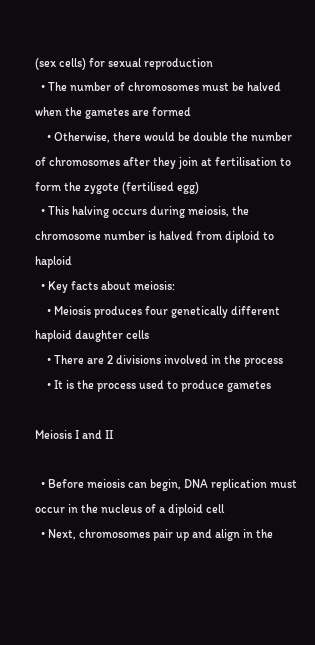(sex cells) for sexual reproduction
  • The number of chromosomes must be halved when the gametes are formed
    • Otherwise, there would be double the number of chromosomes after they join at fertilisation to form the zygote (fertilised egg)
  • This halving occurs during meiosis, the chromosome number is halved from diploid to haploid
  • Key facts about meiosis:
    • Meiosis produces four genetically different haploid daughter cells
    • There are 2 divisions involved in the process
    • It is the process used to produce gametes

Meiosis I and II

  • Before meiosis can begin, DNA replication must occur in the nucleus of a diploid cell
  • Next, chromosomes pair up and align in the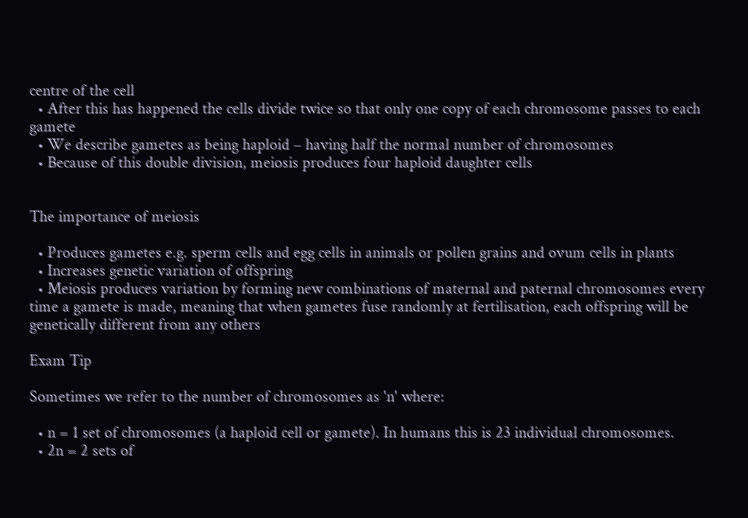centre of the cell
  • After this has happened the cells divide twice so that only one copy of each chromosome passes to each gamete
  • We describe gametes as being haploid – having half the normal number of chromosomes
  • Because of this double division, meiosis produces four haploid daughter cells


The importance of meiosis

  • Produces gametes e.g. sperm cells and egg cells in animals or pollen grains and ovum cells in plants
  • Increases genetic variation of offspring
  • Meiosis produces variation by forming new combinations of maternal and paternal chromosomes every time a gamete is made, meaning that when gametes fuse randomly at fertilisation, each offspring will be genetically different from any others

Exam Tip

Sometimes we refer to the number of chromosomes as 'n' where:

  • n = 1 set of chromosomes (a haploid cell or gamete). In humans this is 23 individual chromosomes.
  • 2n = 2 sets of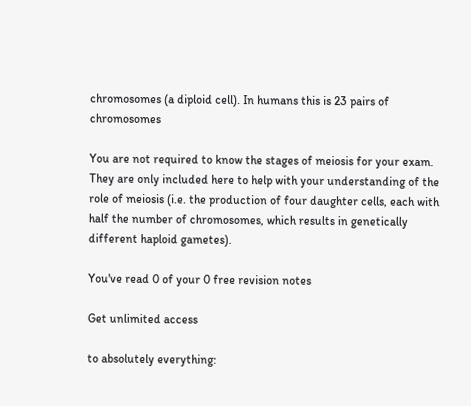chromosomes (a diploid cell). In humans this is 23 pairs of chromosomes

You are not required to know the stages of meiosis for your exam. They are only included here to help with your understanding of the role of meiosis (i.e. the production of four daughter cells, each with half the number of chromosomes, which results in genetically different haploid gametes).

You've read 0 of your 0 free revision notes

Get unlimited access

to absolutely everything: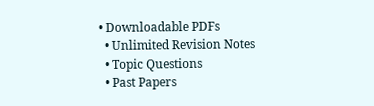• Downloadable PDFs
  • Unlimited Revision Notes
  • Topic Questions
  • Past Papers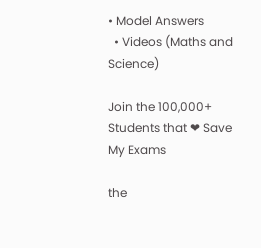• Model Answers
  • Videos (Maths and Science)

Join the 100,000+ Students that ❤ Save My Exams

the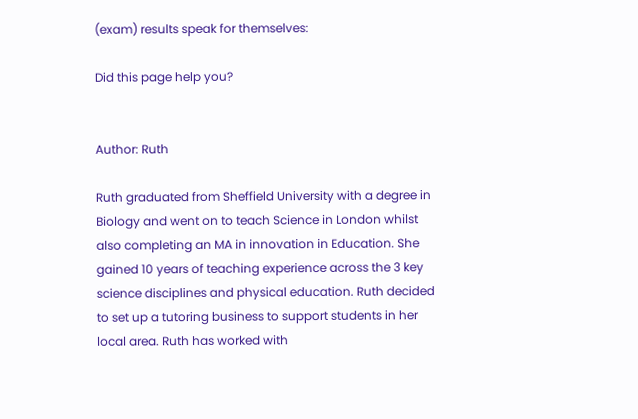(exam) results speak for themselves:

Did this page help you?


Author: Ruth

Ruth graduated from Sheffield University with a degree in Biology and went on to teach Science in London whilst also completing an MA in innovation in Education. She gained 10 years of teaching experience across the 3 key science disciplines and physical education. Ruth decided to set up a tutoring business to support students in her local area. Ruth has worked with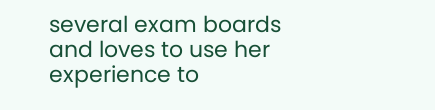several exam boards and loves to use her experience to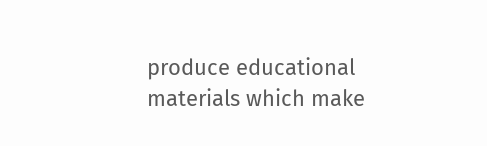produce educational materials which make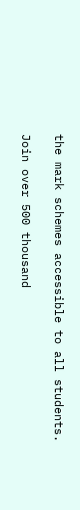the mark schemes accessible to all students.

Join over 500 thousand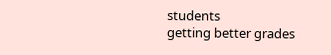students
getting better grades